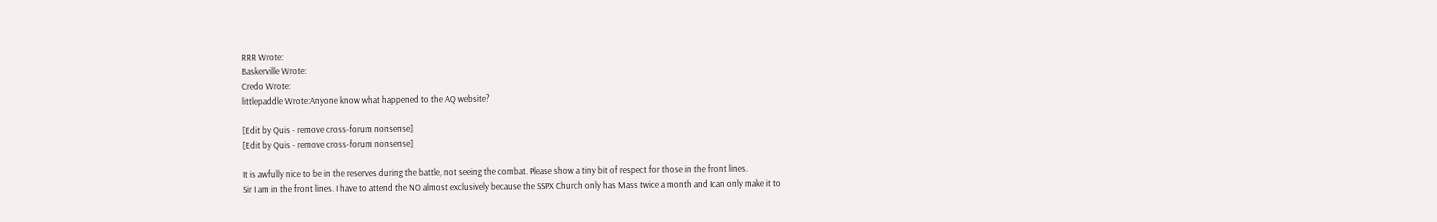RRR Wrote:
Baskerville Wrote:
Credo Wrote:
littlepaddle Wrote:Anyone know what happened to the AQ website?

[Edit by Quis - remove cross-forum nonsense]
[Edit by Quis - remove cross-forum nonsense]

It is awfully nice to be in the reserves during the battle, not seeing the combat. Please show a tiny bit of respect for those in the front lines.
Sir I am in the front lines. I have to attend the NO almost exclusively because the SSPX Church only has Mass twice a month and Ican only make it to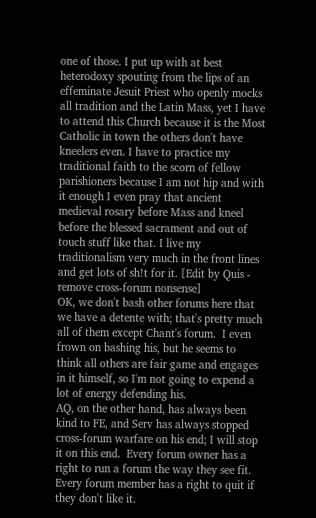one of those. I put up with at best heterodoxy spouting from the lips of an effeminate Jesuit Priest who openly mocks all tradition and the Latin Mass, yet I have to attend this Church because it is the Most Catholic in town the others don't have kneelers even. I have to practice my traditional faith to the scorn of fellow parishioners because I am not hip and with it enough I even pray that ancient medieval rosary before Mass and kneel before the blessed sacrament and out of touch stuff like that. I live my traditionalism very much in the front lines and get lots of sh!t for it. [Edit by Quis - remove cross-forum nonsense]
OK, we don't bash other forums here that we have a detente with; that's pretty much all of them except Chant's forum.  I even frown on bashing his, but he seems to think all others are fair game and engages in it himself, so I'm not going to expend a lot of energy defending his.
AQ, on the other hand, has always been kind to FE, and Serv has always stopped cross-forum warfare on his end; I will stop it on this end.  Every forum owner has a right to run a forum the way they see fit.  Every forum member has a right to quit if they don't like it.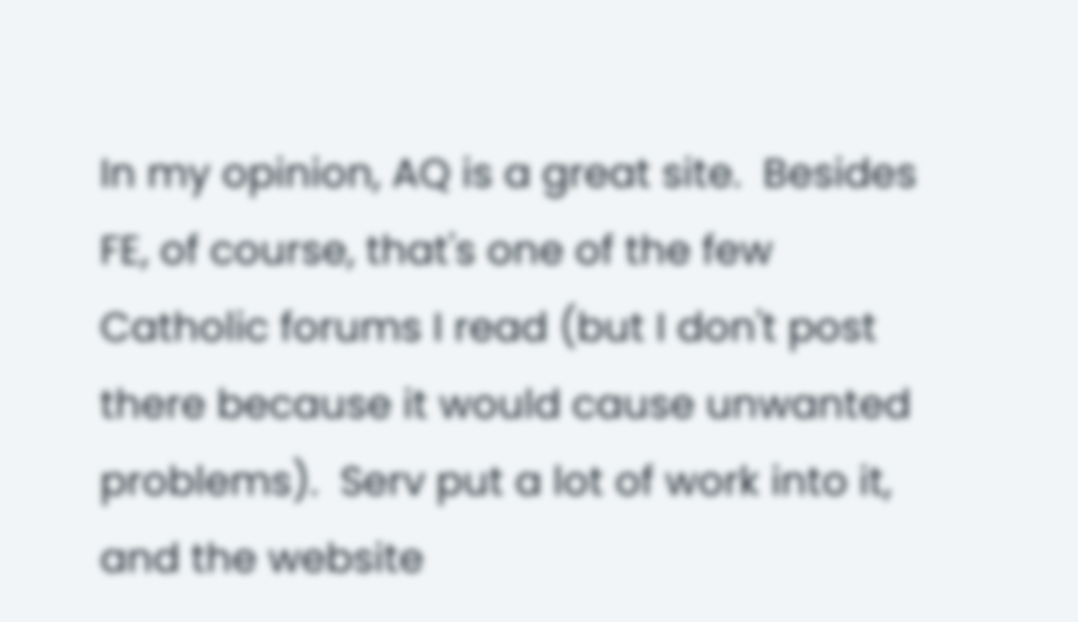In my opinion, AQ is a great site.  Besides FE, of course, that's one of the few Catholic forums I read (but I don't post there because it would cause unwanted problems).  Serv put a lot of work into it, and the website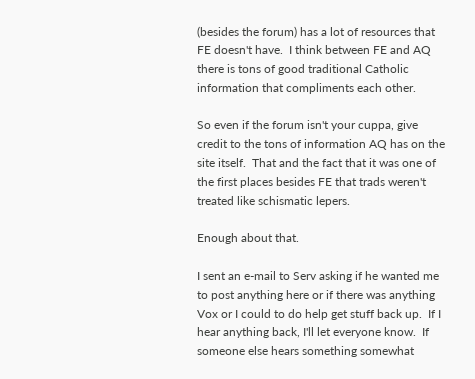(besides the forum) has a lot of resources that FE doesn't have.  I think between FE and AQ there is tons of good traditional Catholic information that compliments each other.

So even if the forum isn't your cuppa, give credit to the tons of information AQ has on the site itself.  That and the fact that it was one of the first places besides FE that trads weren't treated like schismatic lepers.

Enough about that.

I sent an e-mail to Serv asking if he wanted me to post anything here or if there was anything Vox or I could to do help get stuff back up.  If I hear anything back, I'll let everyone know.  If someone else hears something somewhat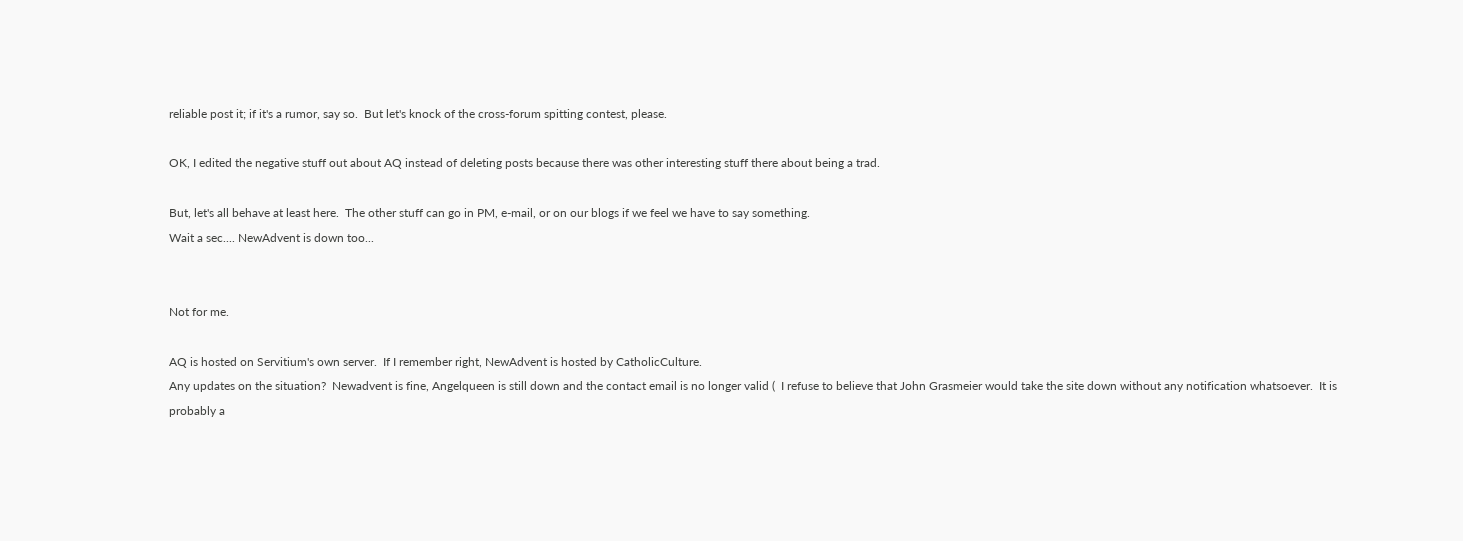reliable post it; if it's a rumor, say so.  But let's knock of the cross-forum spitting contest, please.

OK, I edited the negative stuff out about AQ instead of deleting posts because there was other interesting stuff there about being a trad.

But, let's all behave at least here.  The other stuff can go in PM, e-mail, or on our blogs if we feel we have to say something.
Wait a sec.... NewAdvent is down too...


Not for me.

AQ is hosted on Servitium's own server.  If I remember right, NewAdvent is hosted by CatholicCulture.
Any updates on the situation?  Newadvent is fine, Angelqueen is still down and the contact email is no longer valid (  I refuse to believe that John Grasmeier would take the site down without any notification whatsoever.  It is probably a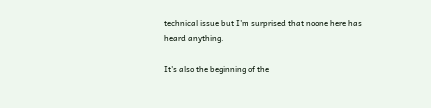technical issue but I'm surprised that noone here has heard anything.

It's also the beginning of the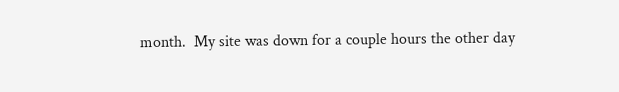month.  My site was down for a couple hours the other day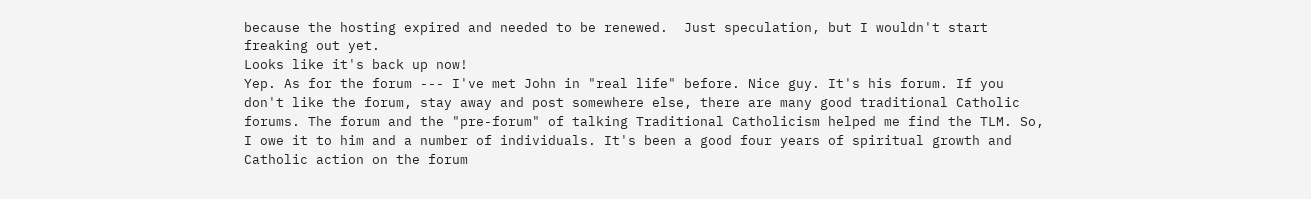because the hosting expired and needed to be renewed.  Just speculation, but I wouldn't start freaking out yet.
Looks like it's back up now!
Yep. As for the forum --- I've met John in "real life" before. Nice guy. It's his forum. If you don't like the forum, stay away and post somewhere else, there are many good traditional Catholic forums. The forum and the "pre-forum" of talking Traditional Catholicism helped me find the TLM. So, I owe it to him and a number of individuals. It's been a good four years of spiritual growth and Catholic action on the forum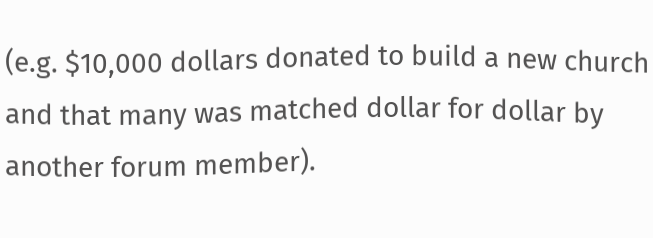(e.g. $10,000 dollars donated to build a new church and that many was matched dollar for dollar by another forum member).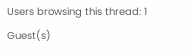Users browsing this thread: 1 Guest(s)